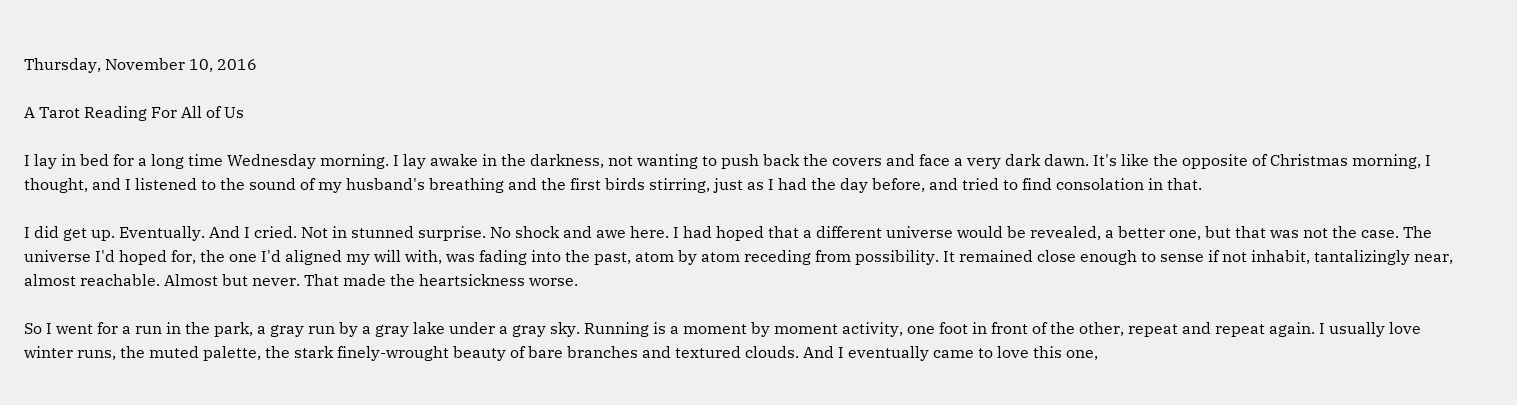Thursday, November 10, 2016

A Tarot Reading For All of Us

I lay in bed for a long time Wednesday morning. I lay awake in the darkness, not wanting to push back the covers and face a very dark dawn. It's like the opposite of Christmas morning, I thought, and I listened to the sound of my husband's breathing and the first birds stirring, just as I had the day before, and tried to find consolation in that.

I did get up. Eventually. And I cried. Not in stunned surprise. No shock and awe here. I had hoped that a different universe would be revealed, a better one, but that was not the case. The universe I'd hoped for, the one I'd aligned my will with, was fading into the past, atom by atom receding from possibility. It remained close enough to sense if not inhabit, tantalizingly near, almost reachable. Almost but never. That made the heartsickness worse.

So I went for a run in the park, a gray run by a gray lake under a gray sky. Running is a moment by moment activity, one foot in front of the other, repeat and repeat again. I usually love winter runs, the muted palette, the stark finely-wrought beauty of bare branches and textured clouds. And I eventually came to love this one,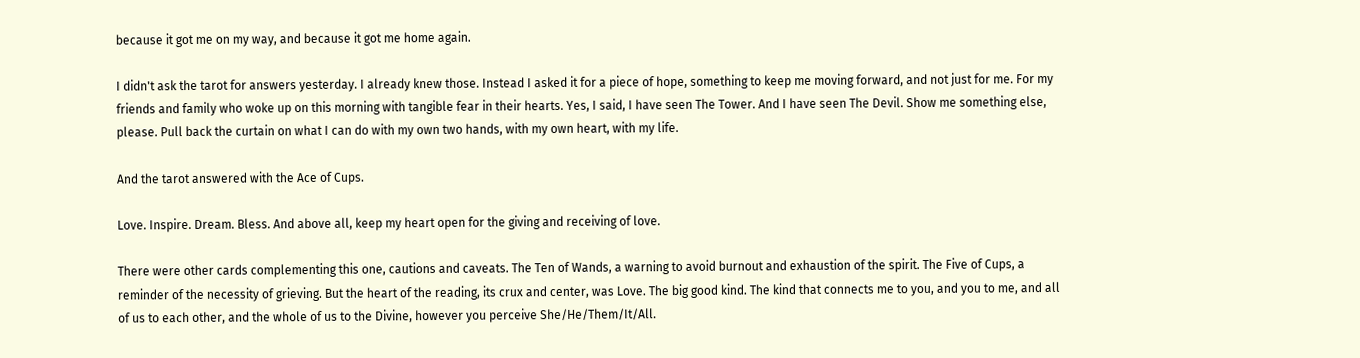because it got me on my way, and because it got me home again.

I didn't ask the tarot for answers yesterday. I already knew those. Instead I asked it for a piece of hope, something to keep me moving forward, and not just for me. For my friends and family who woke up on this morning with tangible fear in their hearts. Yes, I said, I have seen The Tower. And I have seen The Devil. Show me something else, please. Pull back the curtain on what I can do with my own two hands, with my own heart, with my life.

And the tarot answered with the Ace of Cups.

Love. Inspire. Dream. Bless. And above all, keep my heart open for the giving and receiving of love.

There were other cards complementing this one, cautions and caveats. The Ten of Wands, a warning to avoid burnout and exhaustion of the spirit. The Five of Cups, a reminder of the necessity of grieving. But the heart of the reading, its crux and center, was Love. The big good kind. The kind that connects me to you, and you to me, and all of us to each other, and the whole of us to the Divine, however you perceive She/He/Them/It/All.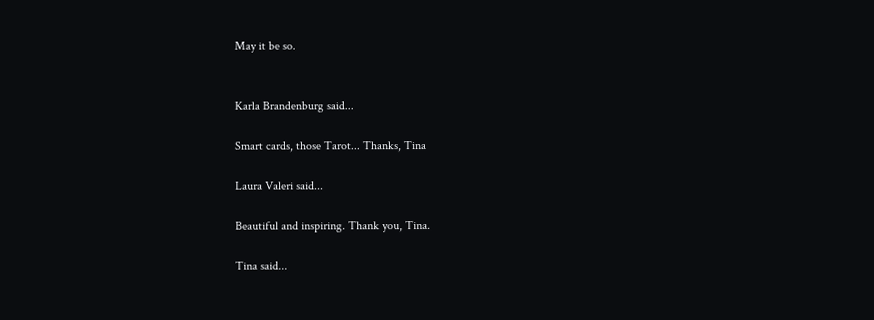May it be so.


Karla Brandenburg said...

Smart cards, those Tarot... Thanks, Tina

Laura Valeri said...

Beautiful and inspiring. Thank you, Tina.

Tina said...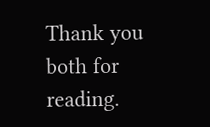Thank you both for reading.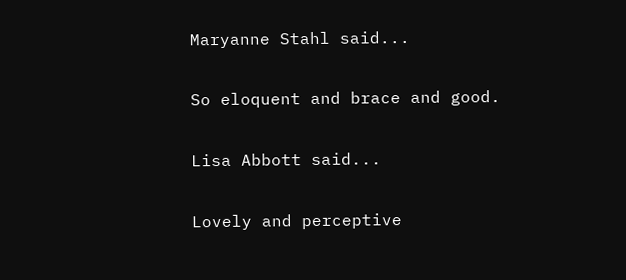Maryanne Stahl said...

So eloquent and brace and good.

Lisa Abbott said...

Lovely and perceptive